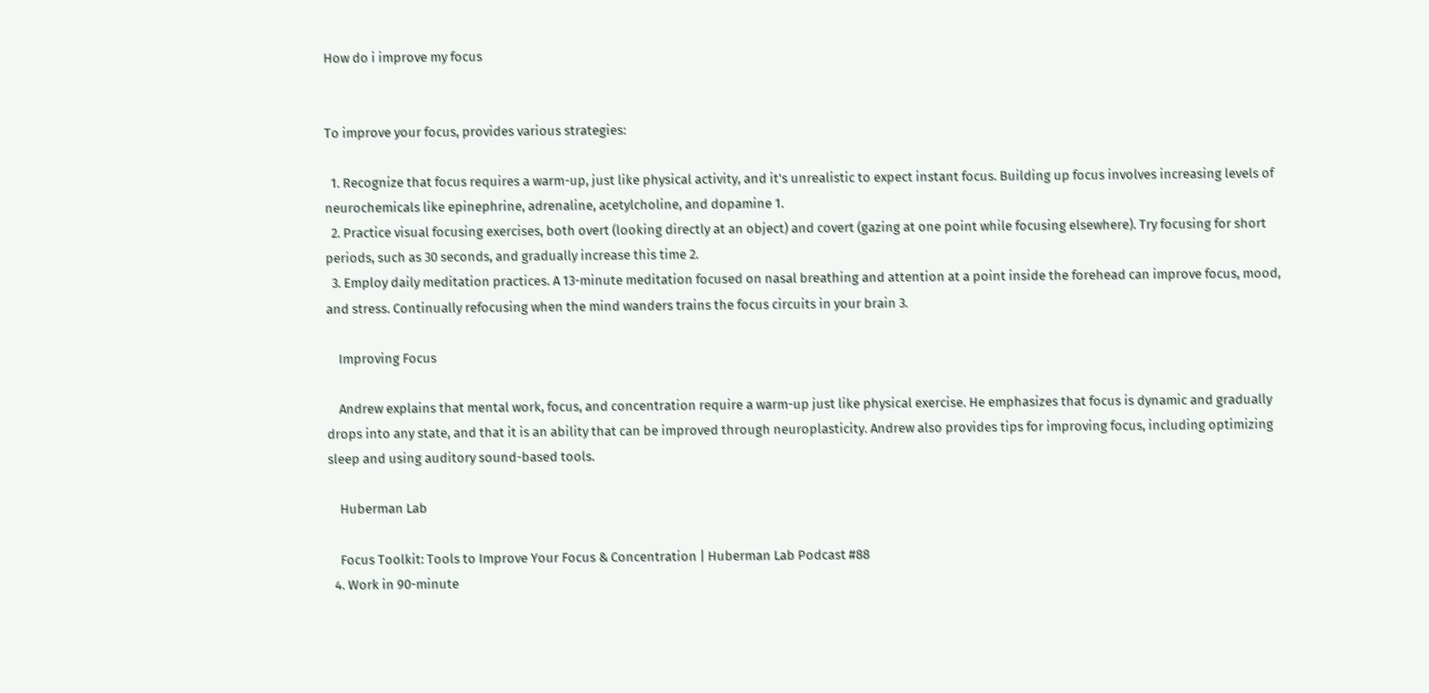How do i improve my focus


To improve your focus, provides various strategies:

  1. Recognize that focus requires a warm-up, just like physical activity, and it's unrealistic to expect instant focus. Building up focus involves increasing levels of neurochemicals like epinephrine, adrenaline, acetylcholine, and dopamine 1.
  2. Practice visual focusing exercises, both overt (looking directly at an object) and covert (gazing at one point while focusing elsewhere). Try focusing for short periods, such as 30 seconds, and gradually increase this time 2.
  3. Employ daily meditation practices. A 13-minute meditation focused on nasal breathing and attention at a point inside the forehead can improve focus, mood, and stress. Continually refocusing when the mind wanders trains the focus circuits in your brain 3.

    Improving Focus

    Andrew explains that mental work, focus, and concentration require a warm-up just like physical exercise. He emphasizes that focus is dynamic and gradually drops into any state, and that it is an ability that can be improved through neuroplasticity. Andrew also provides tips for improving focus, including optimizing sleep and using auditory sound-based tools.

    Huberman Lab

    Focus Toolkit: Tools to Improve Your Focus & Concentration | Huberman Lab Podcast #88
  4. Work in 90-minute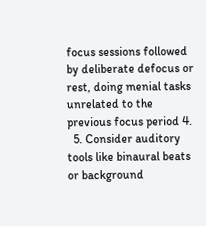focus sessions followed by deliberate defocus or rest, doing menial tasks unrelated to the previous focus period 4.
  5. Consider auditory tools like binaural beats or background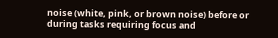noise (white, pink, or brown noise) before or during tasks requiring focus and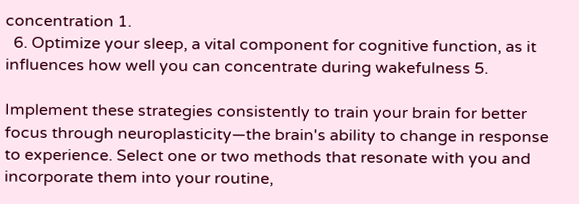concentration 1.
  6. Optimize your sleep, a vital component for cognitive function, as it influences how well you can concentrate during wakefulness 5.

Implement these strategies consistently to train your brain for better focus through neuroplasticity—the brain's ability to change in response to experience. Select one or two methods that resonate with you and incorporate them into your routine,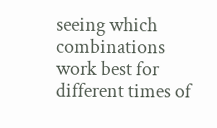seeing which combinations work best for different times of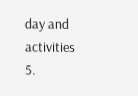day and activities 5.